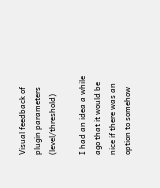Visual feedback of plugin parameters (level/threshold)

I had an idea a while ago that it would be nice if there was an option to somehow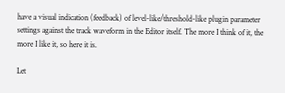have a visual indication (feedback) of level-like/threshold-like plugin parameter settings against the track waveform in the Editor itself. The more I think of it, the more I like it, so here it is.

Let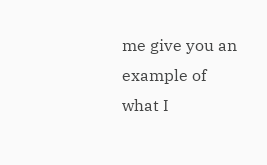me give you an example of what I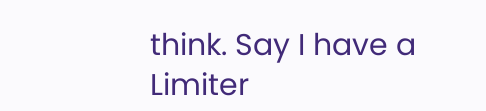think. Say I have a Limiter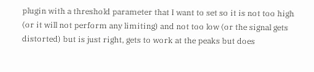plugin with a threshold parameter that I want to set so it is not too high (or it will not perform any limiting) and not too low (or the signal gets distorted) but is just right, gets to work at the peaks but does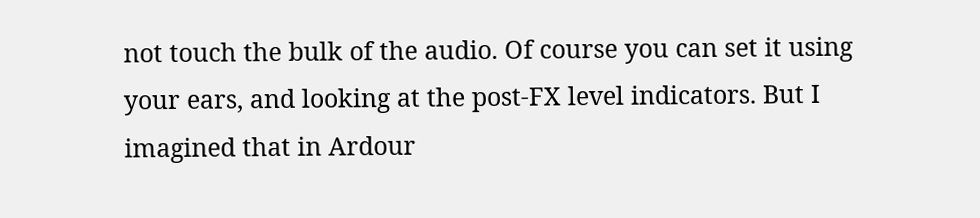not touch the bulk of the audio. Of course you can set it using your ears, and looking at the post-FX level indicators. But I imagined that in Ardour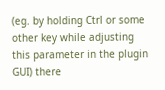(eg. by holding Ctrl or some other key while adjusting this parameter in the plugin GUI) there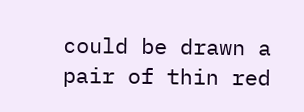could be drawn a pair of thin red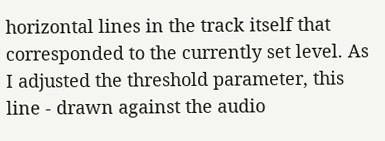horizontal lines in the track itself that corresponded to the currently set level. As I adjusted the threshold parameter, this line - drawn against the audio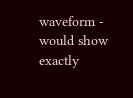waveform - would show exactly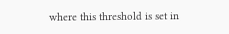where this threshold is set in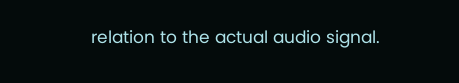relation to the actual audio signal.